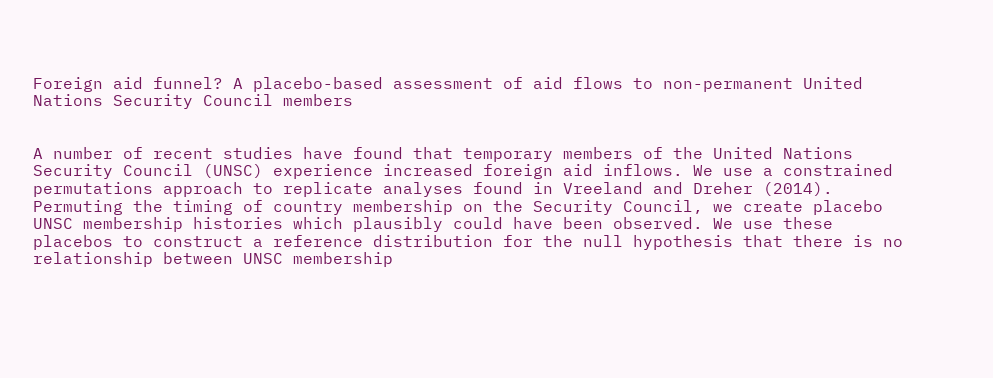Foreign aid funnel? A placebo-based assessment of aid flows to non-permanent United Nations Security Council members


A number of recent studies have found that temporary members of the United Nations Security Council (UNSC) experience increased foreign aid inflows. We use a constrained permutations approach to replicate analyses found in Vreeland and Dreher (2014). Permuting the timing of country membership on the Security Council, we create placebo UNSC membership histories which plausibly could have been observed. We use these placebos to construct a reference distribution for the null hypothesis that there is no relationship between UNSC membership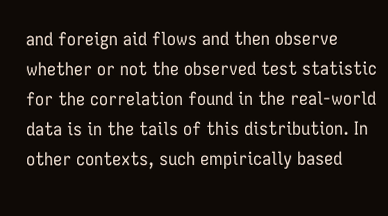and foreign aid flows and then observe whether or not the observed test statistic for the correlation found in the real-world data is in the tails of this distribution. In other contexts, such empirically based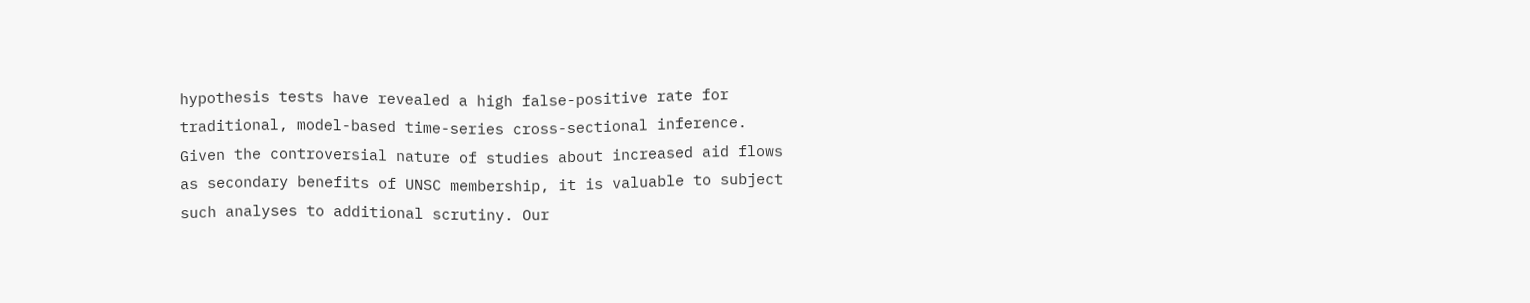hypothesis tests have revealed a high false-positive rate for traditional, model-based time-series cross-sectional inference. Given the controversial nature of studies about increased aid flows as secondary benefits of UNSC membership, it is valuable to subject such analyses to additional scrutiny. Our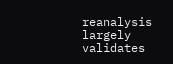reanalysis largely validates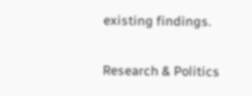existing findings.

Research & Politics